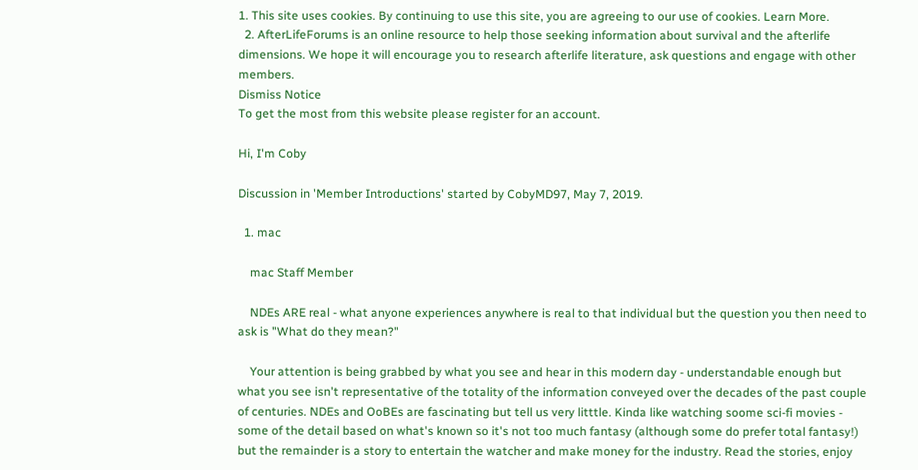1. This site uses cookies. By continuing to use this site, you are agreeing to our use of cookies. Learn More.
  2. AfterLifeForums is an online resource to help those seeking information about survival and the afterlife dimensions. We hope it will encourage you to research afterlife literature, ask questions and engage with other members.
Dismiss Notice
To get the most from this website please register for an account.

Hi, I'm Coby

Discussion in 'Member Introductions' started by CobyMD97, May 7, 2019.

  1. mac

    mac Staff Member

    NDEs ARE real - what anyone experiences anywhere is real to that individual but the question you then need to ask is "What do they mean?"

    Your attention is being grabbed by what you see and hear in this modern day - understandable enough but what you see isn't representative of the totality of the information conveyed over the decades of the past couple of centuries. NDEs and OoBEs are fascinating but tell us very litttle. Kinda like watching soome sci-fi movies - some of the detail based on what's known so it's not too much fantasy (although some do prefer total fantasy!) but the remainder is a story to entertain the watcher and make money for the industry. Read the stories, enjoy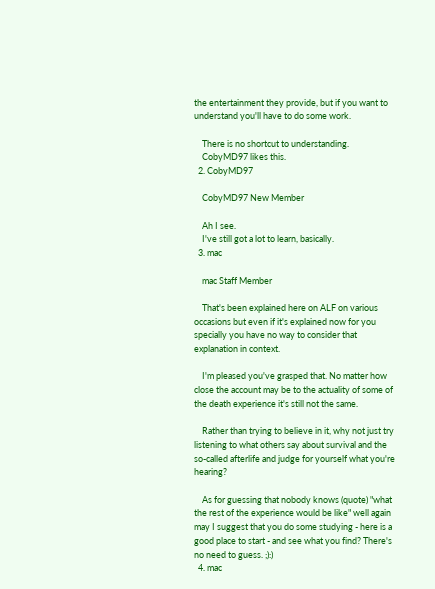the entertainment they provide, but if you want to understand you'll have to do some work.

    There is no shortcut to understanding.
    CobyMD97 likes this.
  2. CobyMD97

    CobyMD97 New Member

    Ah I see.
    I've still got a lot to learn, basically.
  3. mac

    mac Staff Member

    That's been explained here on ALF on various occasions but even if it's explained now for you specially you have no way to consider that explanation in context.

    I'm pleased you've grasped that. No matter how close the account may be to the actuality of some of the death experience it's still not the same.

    Rather than trying to believe in it, why not just try listening to what others say about survival and the so-called afterlife and judge for yourself what you're hearing?

    As for guessing that nobody knows (quote) "what the rest of the experience would be like" well again may I suggest that you do some studying - here is a good place to start - and see what you find? There's no need to guess. ;):)
  4. mac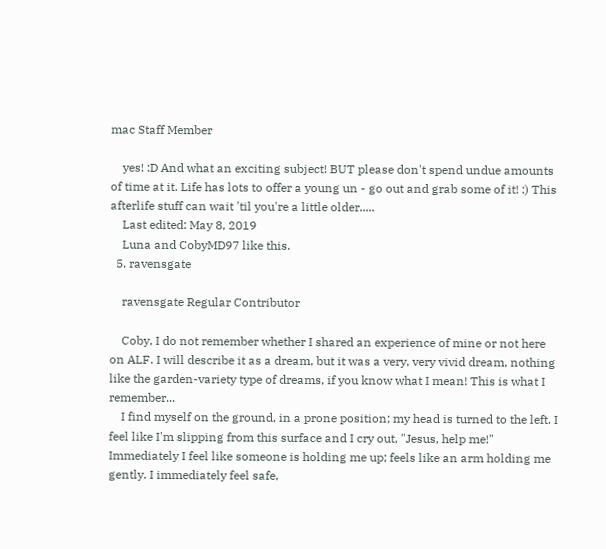mac Staff Member

    yes! :D And what an exciting subject! BUT please don't spend undue amounts of time at it. Life has lots to offer a young un - go out and grab some of it! :) This afterlife stuff can wait 'til you're a little older.....
    Last edited: May 8, 2019
    Luna and CobyMD97 like this.
  5. ravensgate

    ravensgate Regular Contributor

    Coby, I do not remember whether I shared an experience of mine or not here on ALF. I will describe it as a dream, but it was a very, very vivid dream, nothing like the garden-variety type of dreams, if you know what I mean! This is what I remember...
    I find myself on the ground, in a prone position; my head is turned to the left. I feel like I'm slipping from this surface and I cry out, "Jesus, help me!" Immediately I feel like someone is holding me up; feels like an arm holding me gently. I immediately feel safe,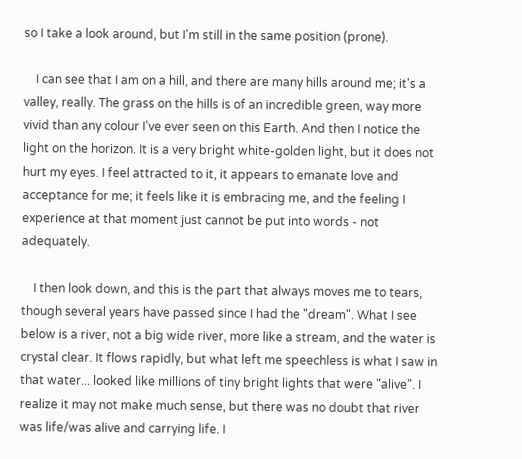so I take a look around, but I'm still in the same position (prone).

    I can see that I am on a hill, and there are many hills around me; it's a valley, really. The grass on the hills is of an incredible green, way more vivid than any colour I've ever seen on this Earth. And then I notice the light on the horizon. It is a very bright white-golden light, but it does not hurt my eyes. I feel attracted to it, it appears to emanate love and acceptance for me; it feels like it is embracing me, and the feeling I experience at that moment just cannot be put into words - not adequately.

    I then look down, and this is the part that always moves me to tears, though several years have passed since I had the "dream". What I see below is a river, not a big wide river, more like a stream, and the water is crystal clear. It flows rapidly, but what left me speechless is what I saw in that water... looked like millions of tiny bright lights that were "alive". I realize it may not make much sense, but there was no doubt that river was life/was alive and carrying life. I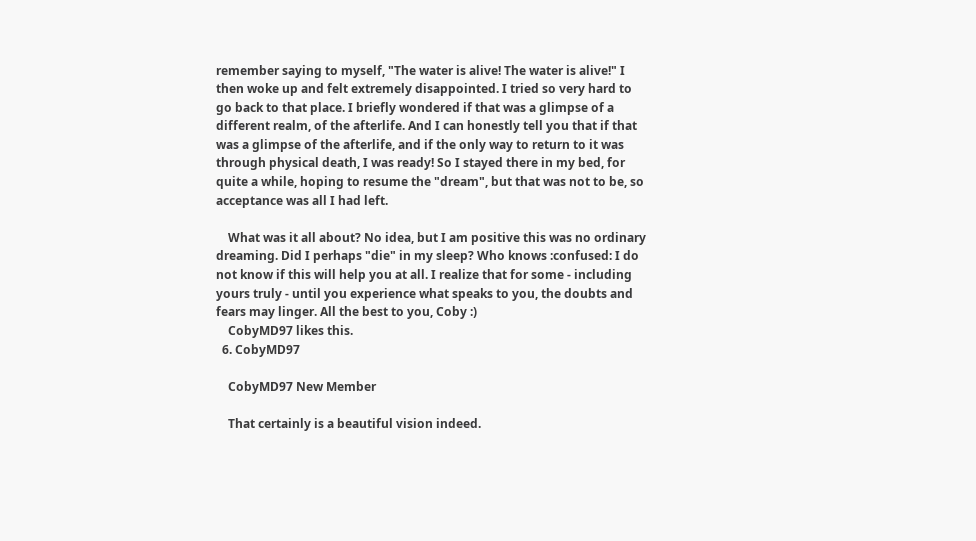remember saying to myself, "The water is alive! The water is alive!" I then woke up and felt extremely disappointed. I tried so very hard to go back to that place. I briefly wondered if that was a glimpse of a different realm, of the afterlife. And I can honestly tell you that if that was a glimpse of the afterlife, and if the only way to return to it was through physical death, I was ready! So I stayed there in my bed, for quite a while, hoping to resume the "dream", but that was not to be, so acceptance was all I had left.

    What was it all about? No idea, but I am positive this was no ordinary dreaming. Did I perhaps "die" in my sleep? Who knows :confused: I do not know if this will help you at all. I realize that for some - including yours truly - until you experience what speaks to you, the doubts and fears may linger. All the best to you, Coby :)
    CobyMD97 likes this.
  6. CobyMD97

    CobyMD97 New Member

    That certainly is a beautiful vision indeed.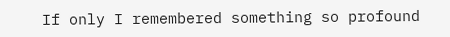If only I remembered something so profound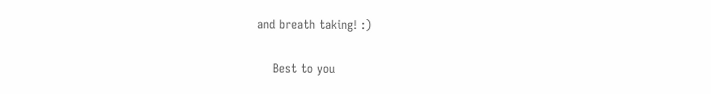and breath taking! :)

    Best to you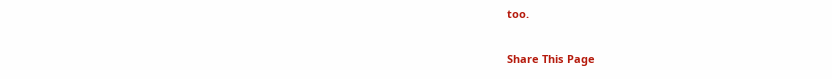too.

Share This Page